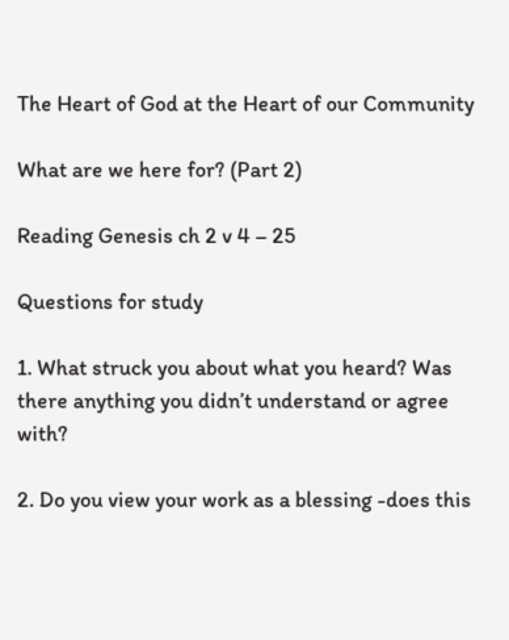The Heart of God at the Heart of our Community

What are we here for? (Part 2)

Reading Genesis ch 2 v 4 – 25

Questions for study

1. What struck you about what you heard? Was there anything you didn’t understand or agree with?

2. Do you view your work as a blessing -does this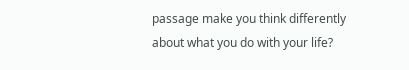passage make you think differently about what you do with your life?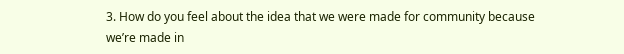3. How do you feel about the idea that we were made for community because we’re made in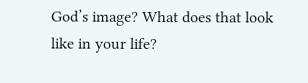God’s image? What does that look like in your life?